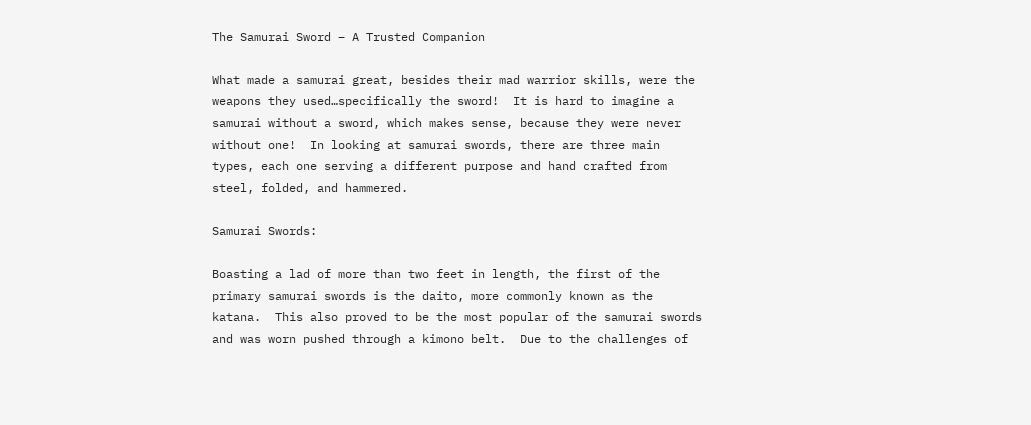The Samurai Sword – A Trusted Companion

What made a samurai great, besides their mad warrior skills, were the weapons they used…specifically the sword!  It is hard to imagine a samurai without a sword, which makes sense, because they were never without one!  In looking at samurai swords, there are three main types, each one serving a different purpose and hand crafted from steel, folded, and hammered.

Samurai Swords:

Boasting a lad of more than two feet in length, the first of the primary samurai swords is the daito, more commonly known as the katana.  This also proved to be the most popular of the samurai swords and was worn pushed through a kimono belt.  Due to the challenges of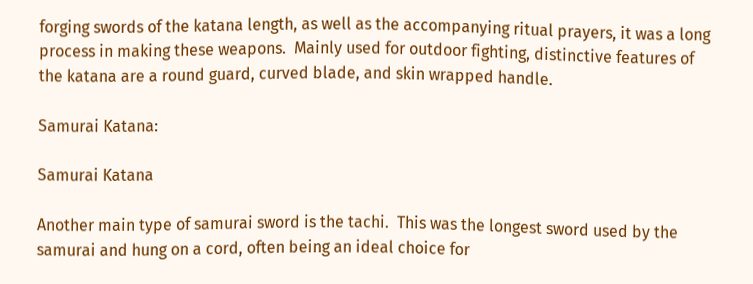forging swords of the katana length, as well as the accompanying ritual prayers, it was a long process in making these weapons.  Mainly used for outdoor fighting, distinctive features of the katana are a round guard, curved blade, and skin wrapped handle.

Samurai Katana:

Samurai Katana

Another main type of samurai sword is the tachi.  This was the longest sword used by the samurai and hung on a cord, often being an ideal choice for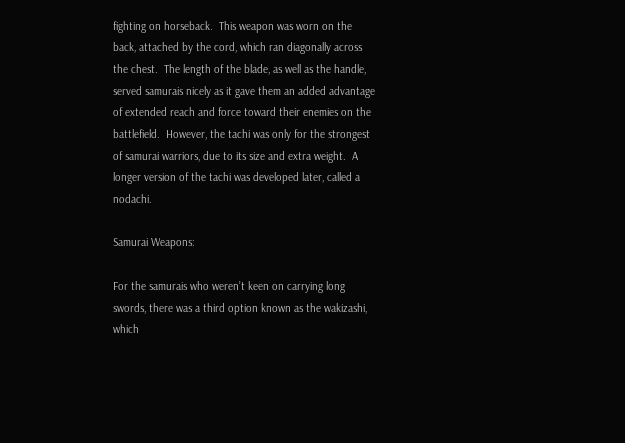fighting on horseback.  This weapon was worn on the back, attached by the cord, which ran diagonally across the chest.  The length of the blade, as well as the handle, served samurais nicely as it gave them an added advantage of extended reach and force toward their enemies on the battlefield.  However, the tachi was only for the strongest of samurai warriors, due to its size and extra weight.  A longer version of the tachi was developed later, called a nodachi.

Samurai Weapons:

For the samurais who weren’t keen on carrying long swords, there was a third option known as the wakizashi, which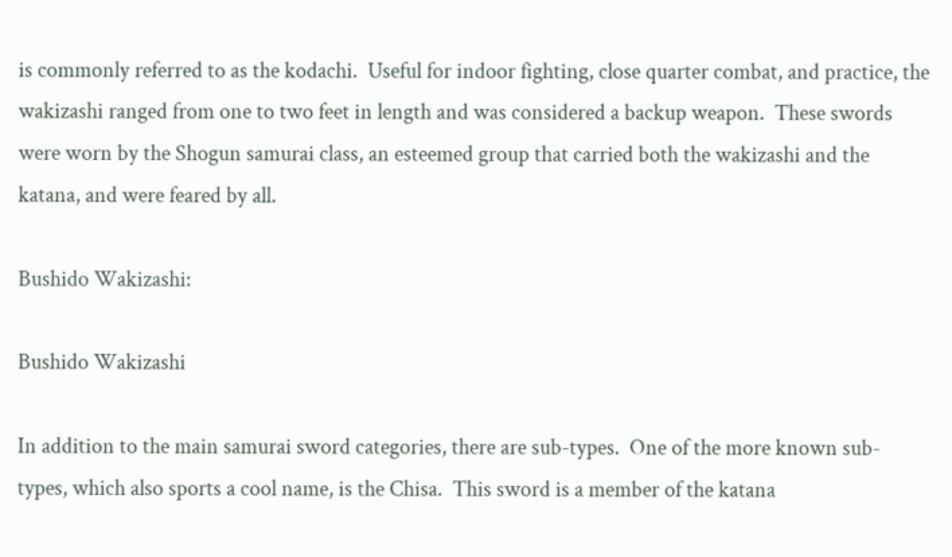is commonly referred to as the kodachi.  Useful for indoor fighting, close quarter combat, and practice, the wakizashi ranged from one to two feet in length and was considered a backup weapon.  These swords were worn by the Shogun samurai class, an esteemed group that carried both the wakizashi and the katana, and were feared by all.

Bushido Wakizashi:

Bushido Wakizashi

In addition to the main samurai sword categories, there are sub-types.  One of the more known sub-types, which also sports a cool name, is the Chisa.  This sword is a member of the katana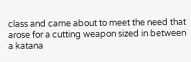class and came about to meet the need that arose for a cutting weapon sized in between a katana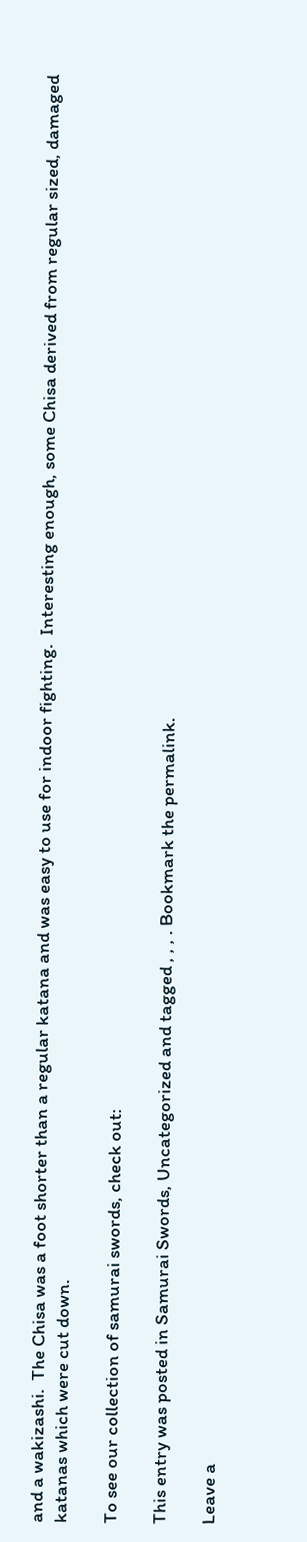and a wakizashi.  The Chisa was a foot shorter than a regular katana and was easy to use for indoor fighting.  Interesting enough, some Chisa derived from regular sized, damaged katanas which were cut down.

To see our collection of samurai swords, check out:

This entry was posted in Samurai Swords, Uncategorized and tagged , , , . Bookmark the permalink.

Leave a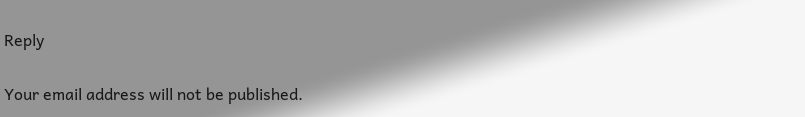Reply

Your email address will not be published.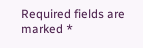Required fields are marked *